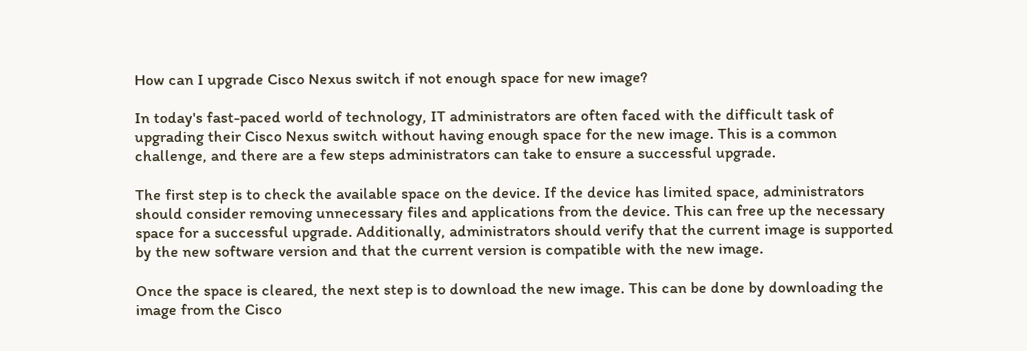How can I upgrade Cisco Nexus switch if not enough space for new image?

In today's fast-paced world of technology, IT administrators are often faced with the difficult task of upgrading their Cisco Nexus switch without having enough space for the new image. This is a common challenge, and there are a few steps administrators can take to ensure a successful upgrade.

The first step is to check the available space on the device. If the device has limited space, administrators should consider removing unnecessary files and applications from the device. This can free up the necessary space for a successful upgrade. Additionally, administrators should verify that the current image is supported by the new software version and that the current version is compatible with the new image.

Once the space is cleared, the next step is to download the new image. This can be done by downloading the image from the Cisco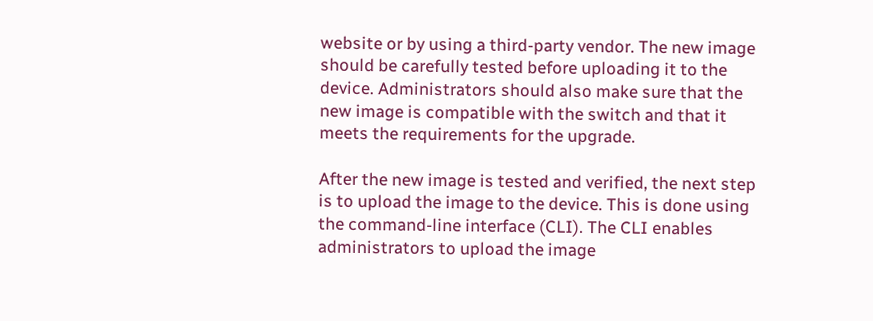website or by using a third-party vendor. The new image should be carefully tested before uploading it to the device. Administrators should also make sure that the new image is compatible with the switch and that it meets the requirements for the upgrade.

After the new image is tested and verified, the next step is to upload the image to the device. This is done using the command-line interface (CLI). The CLI enables administrators to upload the image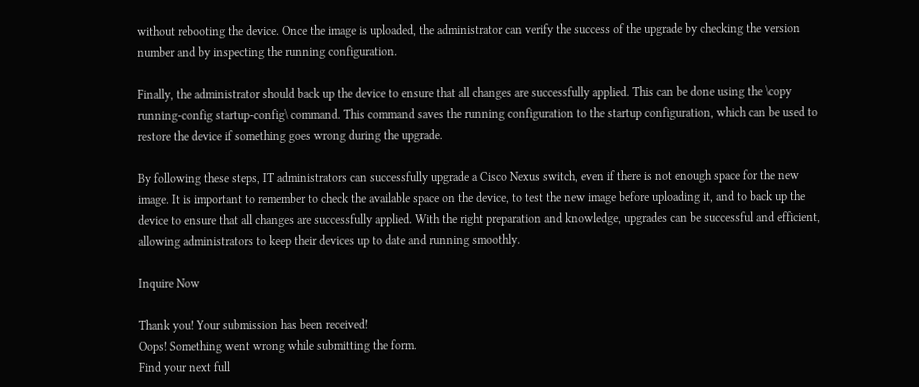without rebooting the device. Once the image is uploaded, the administrator can verify the success of the upgrade by checking the version number and by inspecting the running configuration.

Finally, the administrator should back up the device to ensure that all changes are successfully applied. This can be done using the \copy running-config startup-config\ command. This command saves the running configuration to the startup configuration, which can be used to restore the device if something goes wrong during the upgrade.

By following these steps, IT administrators can successfully upgrade a Cisco Nexus switch, even if there is not enough space for the new image. It is important to remember to check the available space on the device, to test the new image before uploading it, and to back up the device to ensure that all changes are successfully applied. With the right preparation and knowledge, upgrades can be successful and efficient, allowing administrators to keep their devices up to date and running smoothly.

Inquire Now

Thank you! Your submission has been received!
Oops! Something went wrong while submitting the form.
Find your next full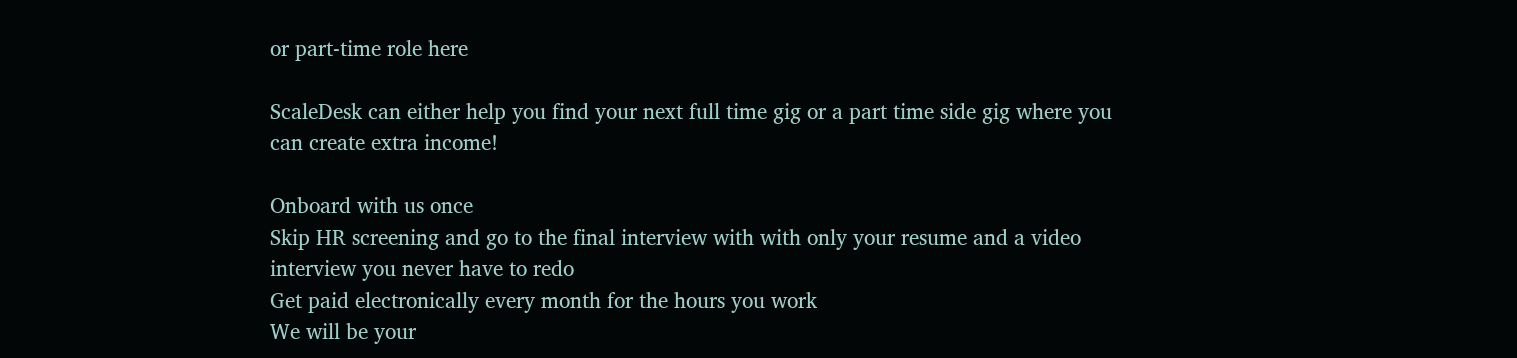or part-time role here

ScaleDesk can either help you find your next full time gig or a part time side gig where you can create extra income!

Onboard with us once
Skip HR screening and go to the final interview with with only your resume and a video interview you never have to redo
Get paid electronically every month for the hours you work
We will be your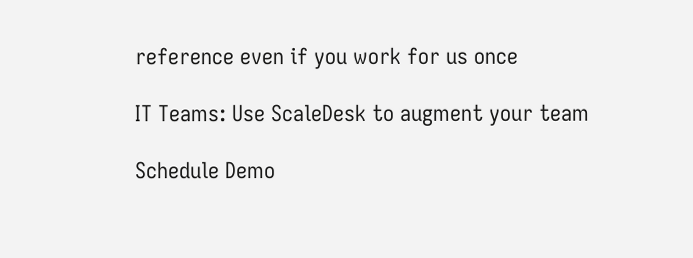reference even if you work for us once

IT Teams: Use ScaleDesk to augment your team

Schedule Demo